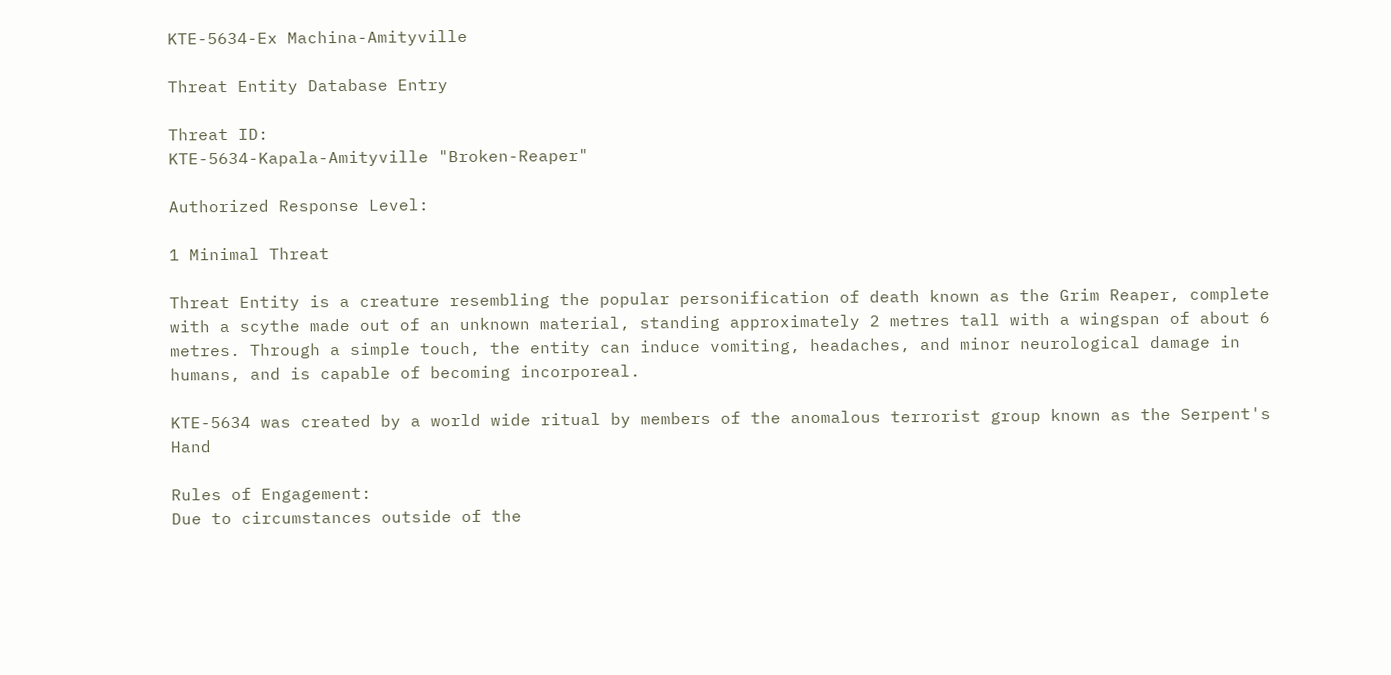KTE-5634-Ex Machina-Amityville

Threat Entity Database Entry

Threat ID:
KTE-5634-Kapala-Amityville "Broken-Reaper"

Authorized Response Level:

1 Minimal Threat

Threat Entity is a creature resembling the popular personification of death known as the Grim Reaper, complete with a scythe made out of an unknown material, standing approximately 2 metres tall with a wingspan of about 6 metres. Through a simple touch, the entity can induce vomiting, headaches, and minor neurological damage in humans, and is capable of becoming incorporeal.

KTE-5634 was created by a world wide ritual by members of the anomalous terrorist group known as the Serpent's Hand

Rules of Engagement:
Due to circumstances outside of the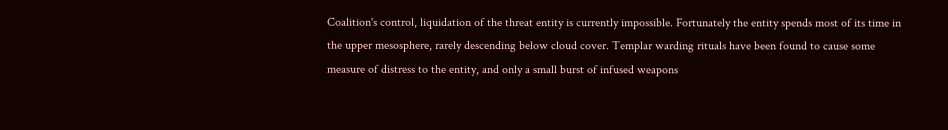Coalition's control, liquidation of the threat entity is currently impossible. Fortunately the entity spends most of its time in the upper mesosphere, rarely descending below cloud cover. Templar warding rituals have been found to cause some measure of distress to the entity, and only a small burst of infused weapons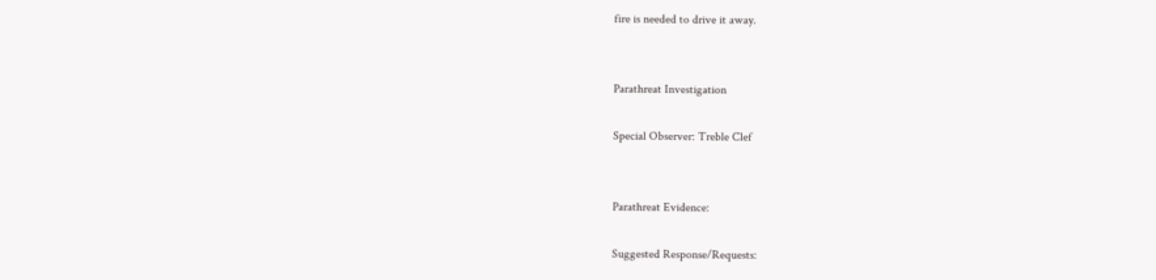fire is needed to drive it away.


Parathreat Investigation

Special Observer: Treble Clef


Parathreat Evidence:

Suggested Response/Requests: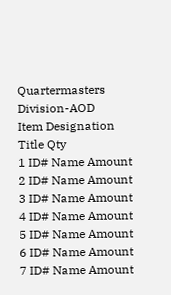Quartermasters Division-AOD
Item Designation Title Qty
1 ID# Name Amount
2 ID# Name Amount
3 ID# Name Amount
4 ID# Name Amount
5 ID# Name Amount
6 ID# Name Amount
7 ID# Name Amount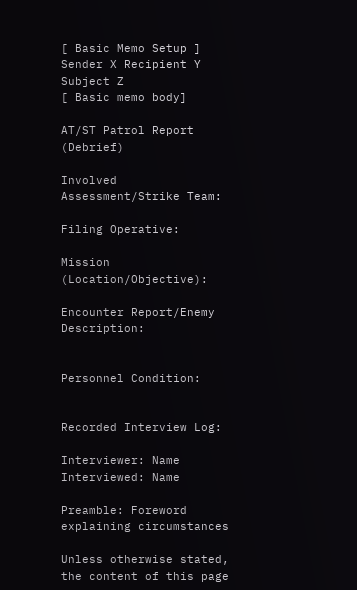[ Basic Memo Setup ]
Sender X Recipient Y
Subject Z
[ Basic memo body]

AT/ST Patrol Report (Debrief)

Involved Assessment/Strike Team:

Filing Operative:

Mission (Location/Objective):

Encounter Report/Enemy Description:


Personnel Condition:


Recorded Interview Log:

Interviewer: Name
Interviewed: Name

Preamble: Foreword explaining circumstances

Unless otherwise stated, the content of this page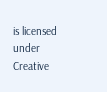is licensed under Creative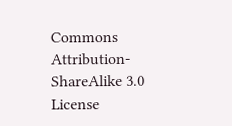Commons Attribution-ShareAlike 3.0 License